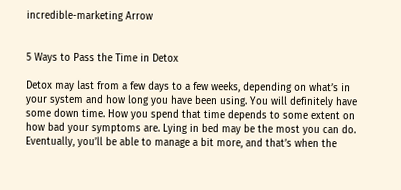incredible-marketing Arrow


5 Ways to Pass the Time in Detox

Detox may last from a few days to a few weeks, depending on what’s in your system and how long you have been using. You will definitely have some down time. How you spend that time depends to some extent on how bad your symptoms are. Lying in bed may be the most you can do. Eventually, you’ll be able to manage a bit more, and that’s when the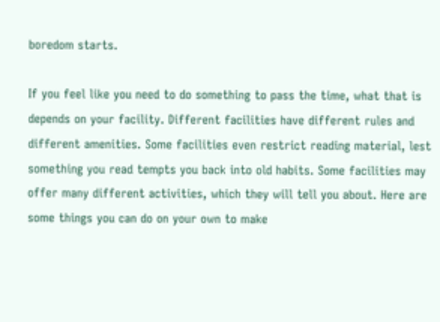boredom starts.

If you feel like you need to do something to pass the time, what that is depends on your facility. Different facilities have different rules and different amenities. Some facilities even restrict reading material, lest something you read tempts you back into old habits. Some facilities may offer many different activities, which they will tell you about. Here are some things you can do on your own to make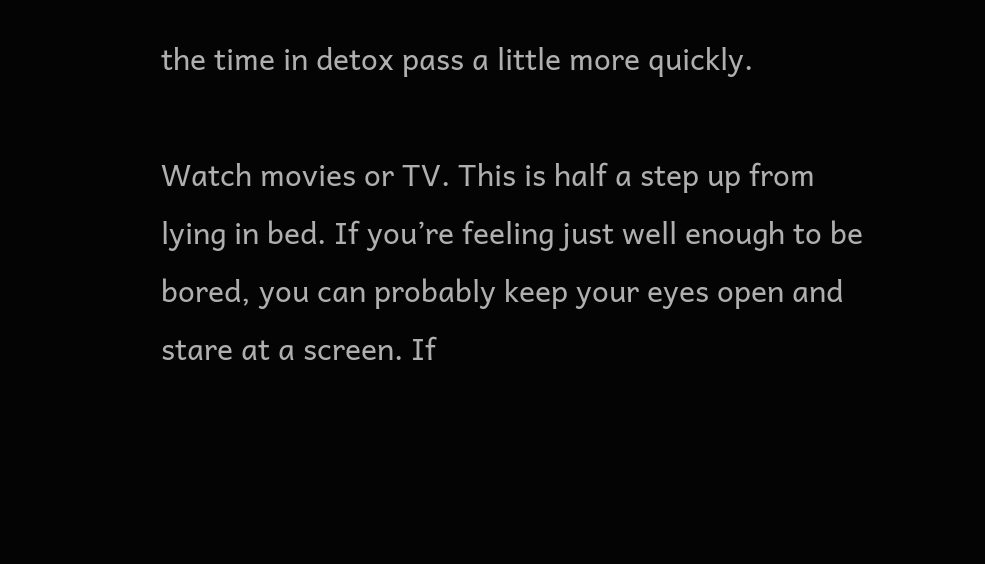the time in detox pass a little more quickly.

Watch movies or TV. This is half a step up from lying in bed. If you’re feeling just well enough to be bored, you can probably keep your eyes open and stare at a screen. If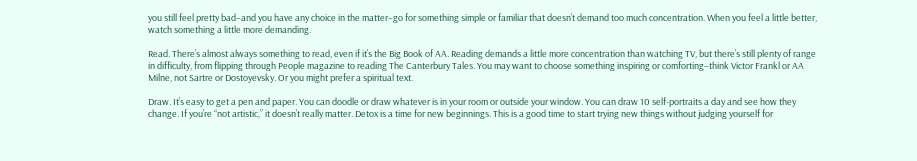you still feel pretty bad–and you have any choice in the matter–go for something simple or familiar that doesn’t demand too much concentration. When you feel a little better, watch something a little more demanding.

Read. There’s almost always something to read, even if it’s the Big Book of AA. Reading demands a little more concentration than watching TV, but there’s still plenty of range in difficulty, from flipping through People magazine to reading The Canterbury Tales. You may want to choose something inspiring or comforting–think Victor Frankl or AA Milne, not Sartre or Dostoyevsky. Or you might prefer a spiritual text.

Draw. It’s easy to get a pen and paper. You can doodle or draw whatever is in your room or outside your window. You can draw 10 self-portraits a day and see how they change. If you’re “not artistic,” it doesn’t really matter. Detox is a time for new beginnings. This is a good time to start trying new things without judging yourself for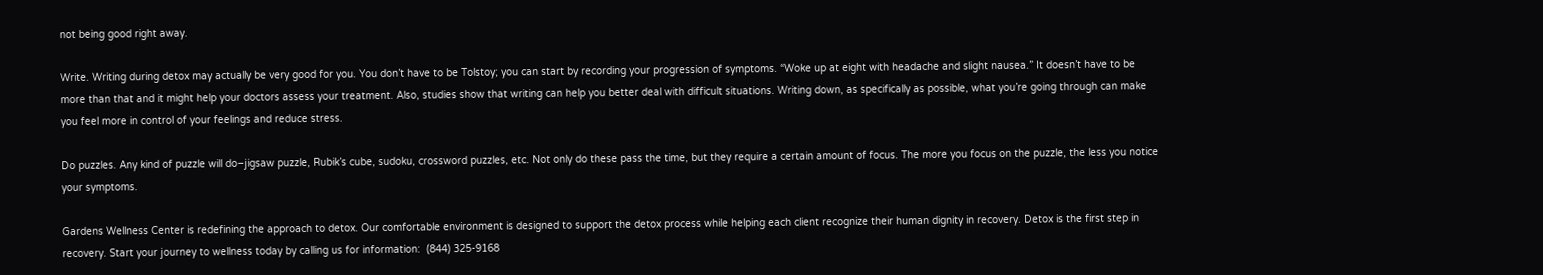not being good right away.

Write. Writing during detox may actually be very good for you. You don’t have to be Tolstoy; you can start by recording your progression of symptoms. “Woke up at eight with headache and slight nausea.” It doesn’t have to be more than that and it might help your doctors assess your treatment. Also, studies show that writing can help you better deal with difficult situations. Writing down, as specifically as possible, what you’re going through can make you feel more in control of your feelings and reduce stress.

Do puzzles. Any kind of puzzle will do–jigsaw puzzle, Rubik’s cube, sudoku, crossword puzzles, etc. Not only do these pass the time, but they require a certain amount of focus. The more you focus on the puzzle, the less you notice your symptoms.

Gardens Wellness Center is redefining the approach to detox. Our comfortable environment is designed to support the detox process while helping each client recognize their human dignity in recovery. Detox is the first step in recovery. Start your journey to wellness today by calling us for information:  (844) 325-9168